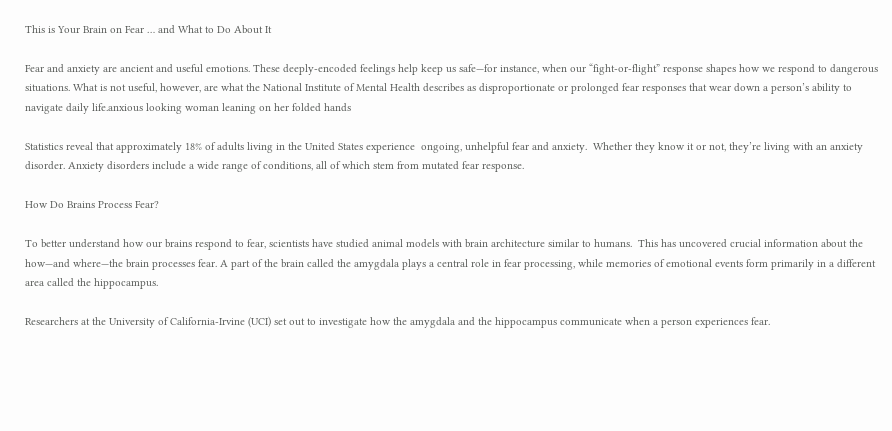This is Your Brain on Fear … and What to Do About It

Fear and anxiety are ancient and useful emotions. These deeply-encoded feelings help keep us safe—for instance, when our “fight-or-flight” response shapes how we respond to dangerous situations. What is not useful, however, are what the National Institute of Mental Health describes as disproportionate or prolonged fear responses that wear down a person’s ability to navigate daily life.anxious looking woman leaning on her folded hands

Statistics reveal that approximately 18% of adults living in the United States experience  ongoing, unhelpful fear and anxiety.  Whether they know it or not, they’re living with an anxiety disorder. Anxiety disorders include a wide range of conditions, all of which stem from mutated fear response.

How Do Brains Process Fear?

To better understand how our brains respond to fear, scientists have studied animal models with brain architecture similar to humans.  This has uncovered crucial information about the how—and where—the brain processes fear. A part of the brain called the amygdala plays a central role in fear processing, while memories of emotional events form primarily in a different area called the hippocampus.

Researchers at the University of California-Irvine (UCI) set out to investigate how the amygdala and the hippocampus communicate when a person experiences fear.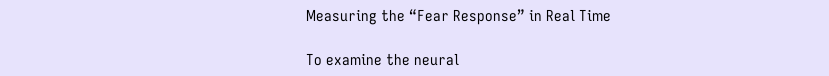Measuring the “Fear Response” in Real Time

To examine the neural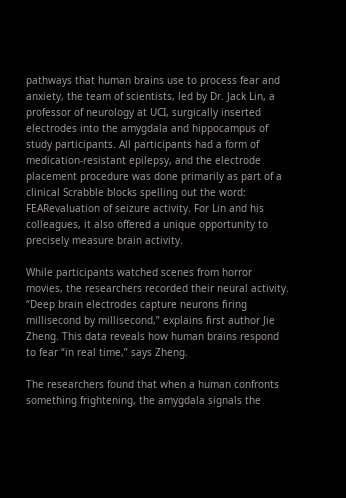pathways that human brains use to process fear and anxiety, the team of scientists, led by Dr. Jack Lin, a professor of neurology at UCI, surgically inserted electrodes into the amygdala and hippocampus of study participants. All participants had a form of medication-resistant epilepsy, and the electrode placement procedure was done primarily as part of a clinical Scrabble blocks spelling out the word: FEARevaluation of seizure activity. For Lin and his colleagues, it also offered a unique opportunity to precisely measure brain activity.

While participants watched scenes from horror movies, the researchers recorded their neural activity. “Deep brain electrodes capture neurons firing millisecond by millisecond,” explains first author Jie Zheng. This data reveals how human brains respond to fear “in real time,” says Zheng.

The researchers found that when a human confronts something frightening, the amygdala signals the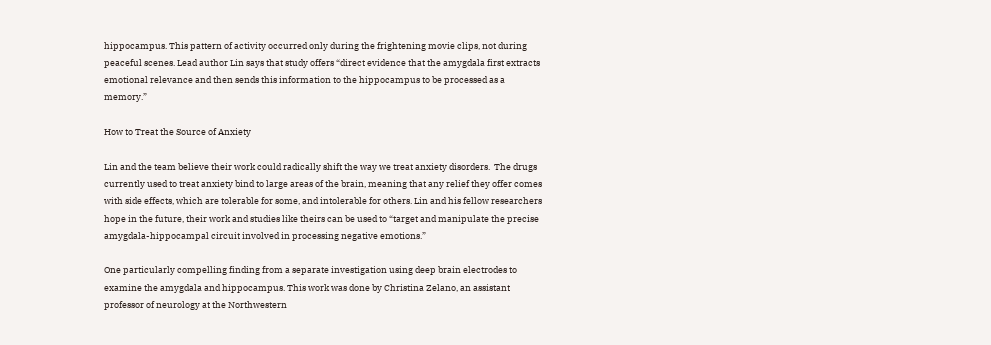hippocampus. This pattern of activity occurred only during the frightening movie clips, not during peaceful scenes. Lead author Lin says that study offers “direct evidence that the amygdala first extracts emotional relevance and then sends this information to the hippocampus to be processed as a memory.”

How to Treat the Source of Anxiety

Lin and the team believe their work could radically shift the way we treat anxiety disorders.  The drugs currently used to treat anxiety bind to large areas of the brain, meaning that any relief they offer comes with side effects, which are tolerable for some, and intolerable for others. Lin and his fellow researchers hope in the future, their work and studies like theirs can be used to “target and manipulate the precise amygdala-hippocampal circuit involved in processing negative emotions.”

One particularly compelling finding from a separate investigation using deep brain electrodes to examine the amygdala and hippocampus. This work was done by Christina Zelano, an assistant professor of neurology at the Northwestern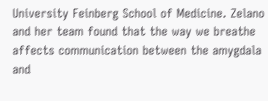University Feinberg School of Medicine. Zelano and her team found that the way we breathe affects communication between the amygdala and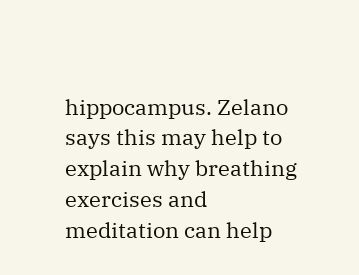hippocampus. Zelano says this may help to explain why breathing exercises and meditation can help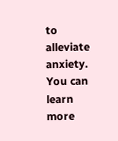to alleviate anxiety. You can learn more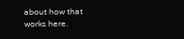about how that works here.